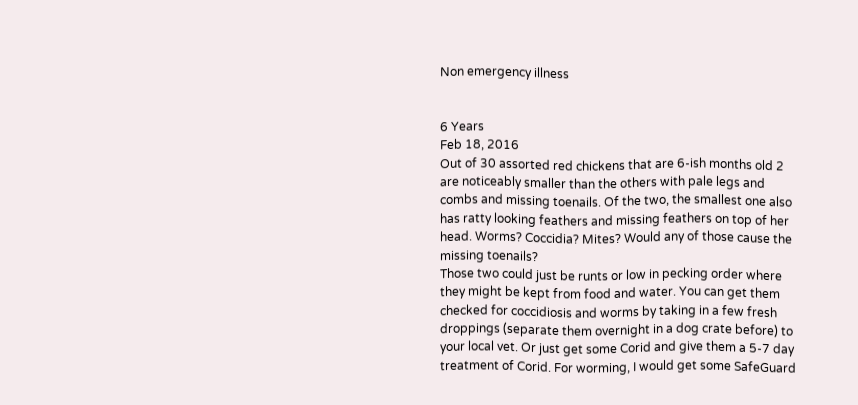Non emergency illness


6 Years
Feb 18, 2016
Out of 30 assorted red chickens that are 6-ish months old 2 are noticeably smaller than the others with pale legs and combs and missing toenails. Of the two, the smallest one also has ratty looking feathers and missing feathers on top of her head. Worms? Coccidia? Mites? Would any of those cause the missing toenails?
Those two could just be runts or low in pecking order where they might be kept from food and water. You can get them checked for coccidiosis and worms by taking in a few fresh droppings (separate them overnight in a dog crate before) to your local vet. Or just get some Corid and give them a 5-7 day treatment of Corid. For worming, I would get some SafeGuard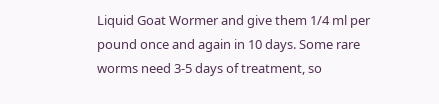Liquid Goat Wormer and give them 1/4 ml per pound once and again in 10 days. Some rare worms need 3-5 days of treatment, so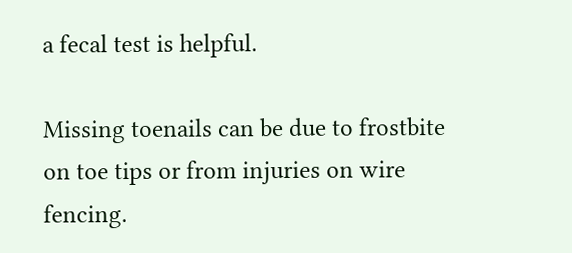a fecal test is helpful.

Missing toenails can be due to frostbite on toe tips or from injuries on wire fencing.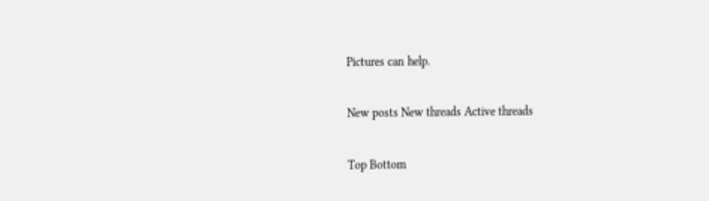Pictures can help.

New posts New threads Active threads

Top Bottom